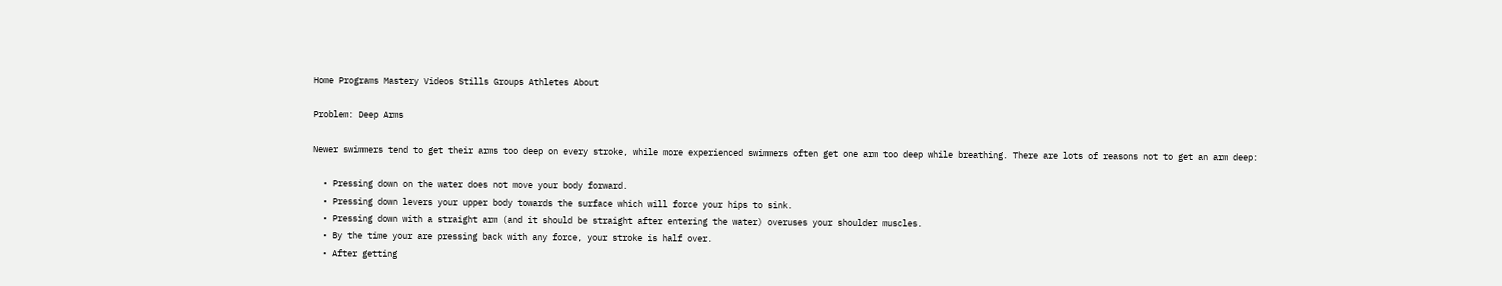Home Programs Mastery Videos Stills Groups Athletes About

Problem: Deep Arms

Newer swimmers tend to get their arms too deep on every stroke, while more experienced swimmers often get one arm too deep while breathing. There are lots of reasons not to get an arm deep:

  • Pressing down on the water does not move your body forward.
  • Pressing down levers your upper body towards the surface which will force your hips to sink.
  • Pressing down with a straight arm (and it should be straight after entering the water) overuses your shoulder muscles.
  • By the time your are pressing back with any force, your stroke is half over.
  • After getting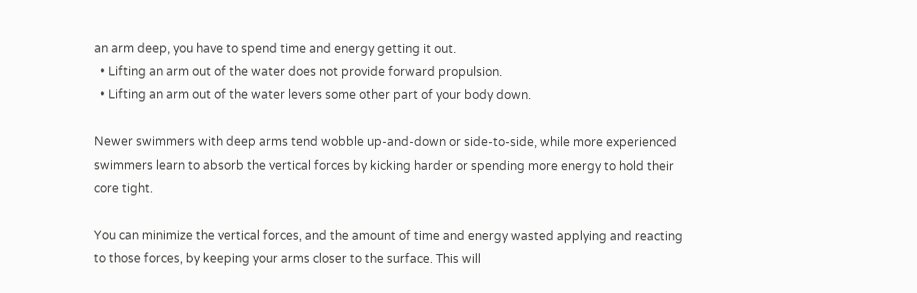an arm deep, you have to spend time and energy getting it out.
  • Lifting an arm out of the water does not provide forward propulsion.
  • Lifting an arm out of the water levers some other part of your body down.

Newer swimmers with deep arms tend wobble up-and-down or side-to-side, while more experienced swimmers learn to absorb the vertical forces by kicking harder or spending more energy to hold their core tight.

You can minimize the vertical forces, and the amount of time and energy wasted applying and reacting to those forces, by keeping your arms closer to the surface. This will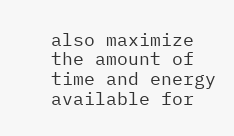also maximize the amount of time and energy available for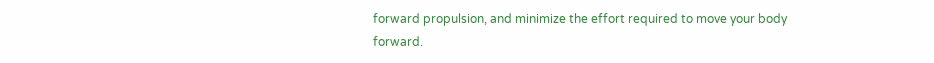forward propulsion, and minimize the effort required to move your body forward.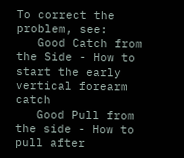To correct the problem, see:
   Good Catch from the Side - How to start the early vertical forearm catch
   Good Pull from the side - How to pull after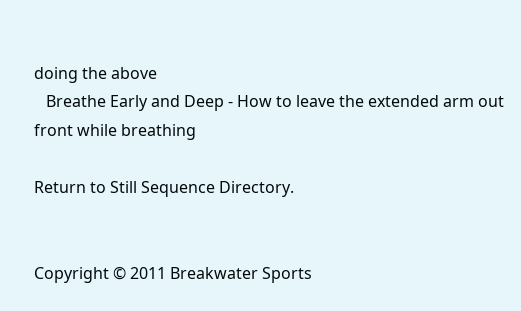doing the above
   Breathe Early and Deep - How to leave the extended arm out front while breathing

Return to Still Sequence Directory.


Copyright © 2011 Breakwater Sports